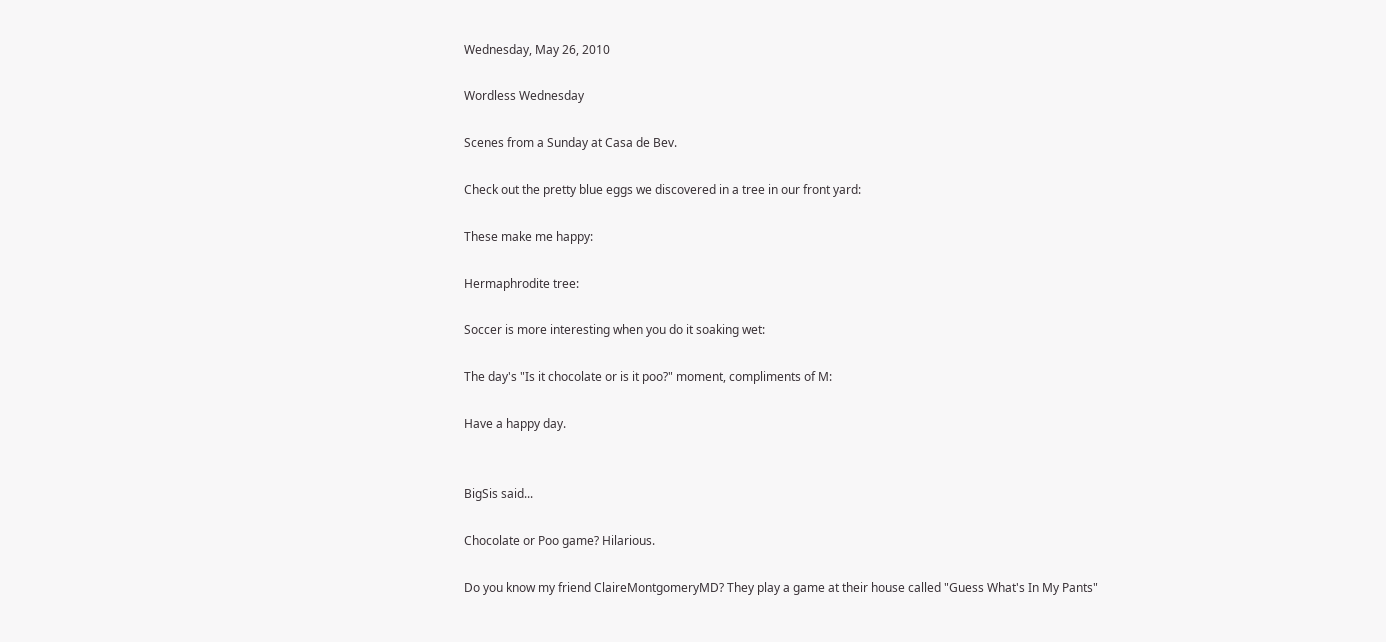Wednesday, May 26, 2010

Wordless Wednesday

Scenes from a Sunday at Casa de Bev.

Check out the pretty blue eggs we discovered in a tree in our front yard:

These make me happy:

Hermaphrodite tree:

Soccer is more interesting when you do it soaking wet:

The day's "Is it chocolate or is it poo?" moment, compliments of M:

Have a happy day.


BigSis said...

Chocolate or Poo game? Hilarious.

Do you know my friend ClaireMontgomeryMD? They play a game at their house called "Guess What's In My Pants"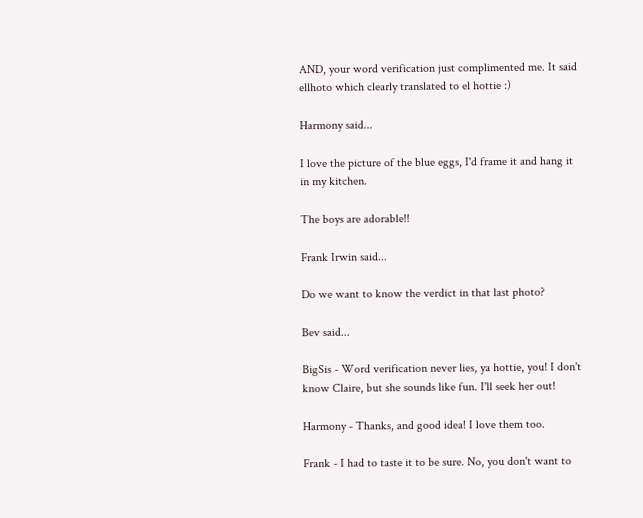AND, your word verification just complimented me. It said ellhoto which clearly translated to el hottie :)

Harmony said...

I love the picture of the blue eggs, I'd frame it and hang it in my kitchen.

The boys are adorable!!

Frank Irwin said...

Do we want to know the verdict in that last photo?

Bev said...

BigSis - Word verification never lies, ya hottie, you! I don't know Claire, but she sounds like fun. I'll seek her out!

Harmony - Thanks, and good idea! I love them too.

Frank - I had to taste it to be sure. No, you don't want to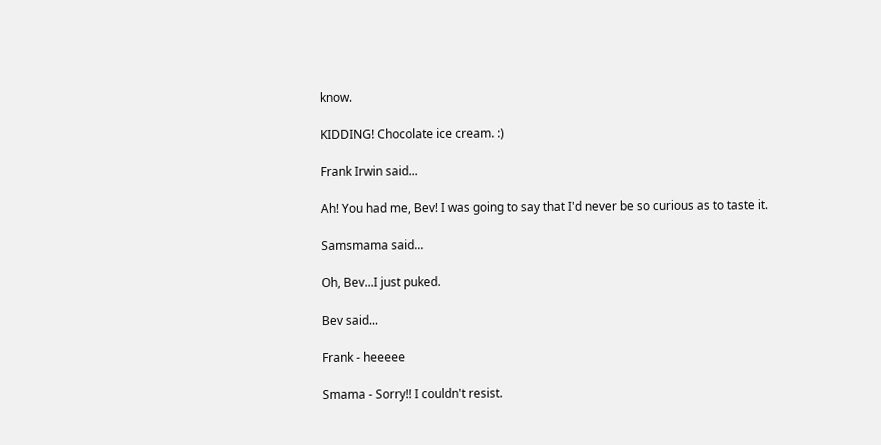know.

KIDDING! Chocolate ice cream. :)

Frank Irwin said...

Ah! You had me, Bev! I was going to say that I'd never be so curious as to taste it.

Samsmama said...

Oh, Bev...I just puked.

Bev said...

Frank - heeeee

Smama - Sorry!! I couldn't resist.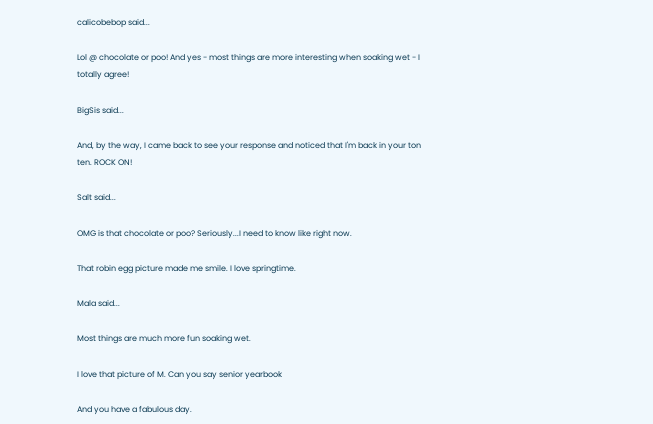calicobebop said...

Lol @ chocolate or poo! And yes - most things are more interesting when soaking wet - I totally agree!

BigSis said...

And, by the way, I came back to see your response and noticed that I'm back in your ton ten. ROCK ON!

Salt said...

OMG is that chocolate or poo? Seriously...I need to know like right now.

That robin egg picture made me smile. I love springtime.

Mala said...

Most things are much more fun soaking wet.

I love that picture of M. Can you say senior yearbook

And you have a fabulous day.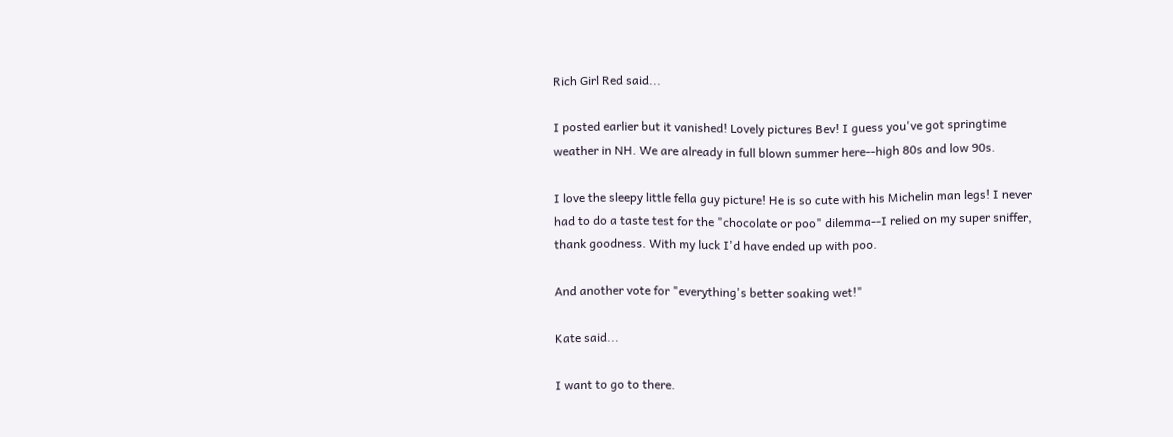Rich Girl Red said...

I posted earlier but it vanished! Lovely pictures Bev! I guess you've got springtime weather in NH. We are already in full blown summer here--high 80s and low 90s.

I love the sleepy little fella guy picture! He is so cute with his Michelin man legs! I never had to do a taste test for the "chocolate or poo" dilemma--I relied on my super sniffer, thank goodness. With my luck I'd have ended up with poo.

And another vote for "everything's better soaking wet!"

Kate said...

I want to go to there.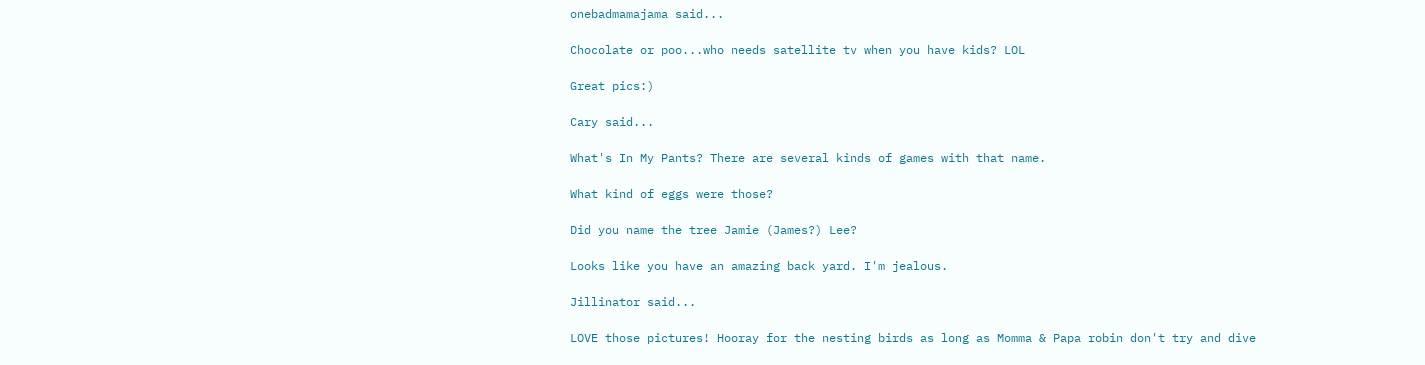onebadmamajama said...

Chocolate or poo...who needs satellite tv when you have kids? LOL

Great pics:)

Cary said...

What's In My Pants? There are several kinds of games with that name.

What kind of eggs were those?

Did you name the tree Jamie (James?) Lee?

Looks like you have an amazing back yard. I'm jealous.

Jillinator said...

LOVE those pictures! Hooray for the nesting birds as long as Momma & Papa robin don't try and dive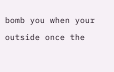bomb you when your outside once the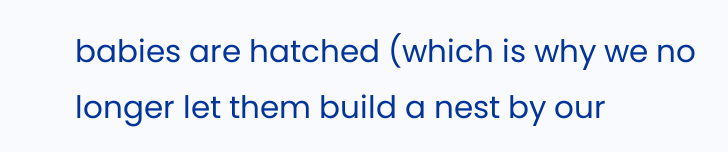babies are hatched (which is why we no longer let them build a nest by our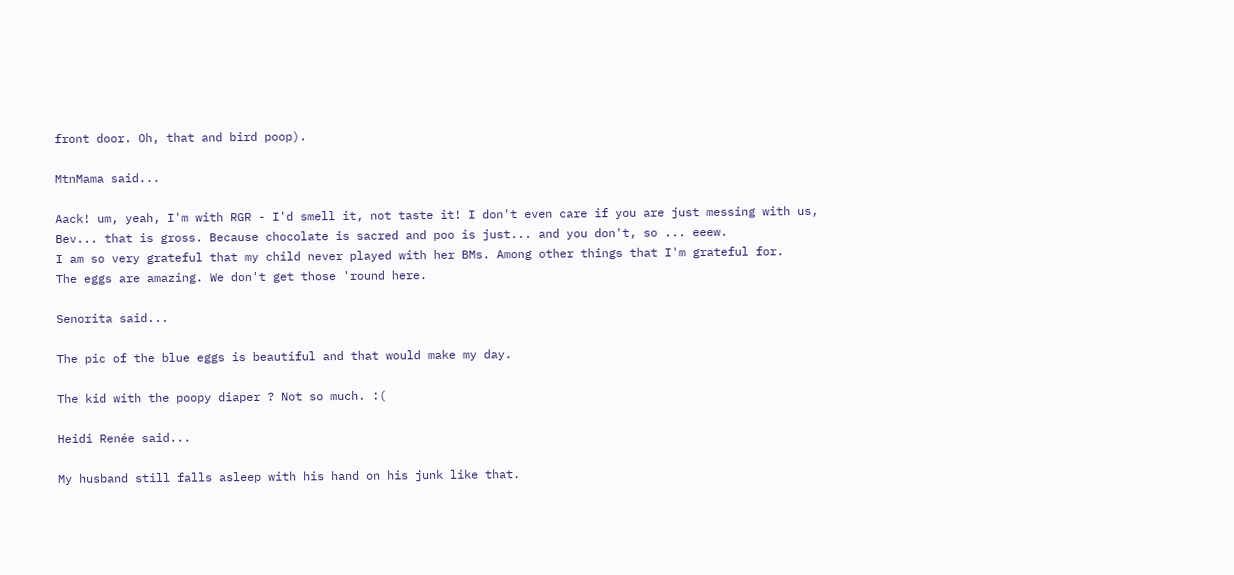front door. Oh, that and bird poop).

MtnMama said...

Aack! um, yeah, I'm with RGR - I'd smell it, not taste it! I don't even care if you are just messing with us, Bev... that is gross. Because chocolate is sacred and poo is just... and you don't, so ... eeew.
I am so very grateful that my child never played with her BMs. Among other things that I'm grateful for.
The eggs are amazing. We don't get those 'round here.

Senorita said...

The pic of the blue eggs is beautiful and that would make my day.

The kid with the poopy diaper ? Not so much. :(

Heidi Renée said...

My husband still falls asleep with his hand on his junk like that.